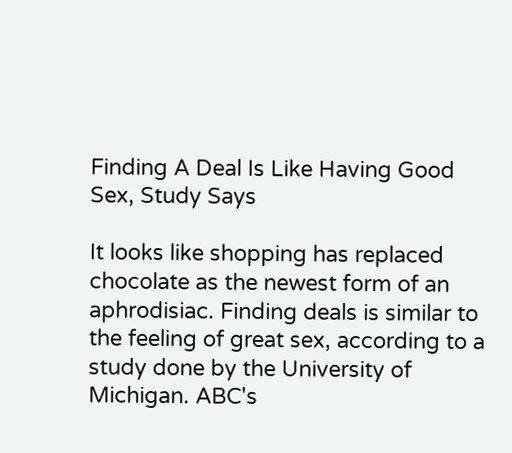Finding A Deal Is Like Having Good Sex, Study Says

It looks like shopping has replaced chocolate as the newest form of an aphrodisiac. Finding deals is similar to the feeling of great sex, according to a study done by the University of Michigan. ABC's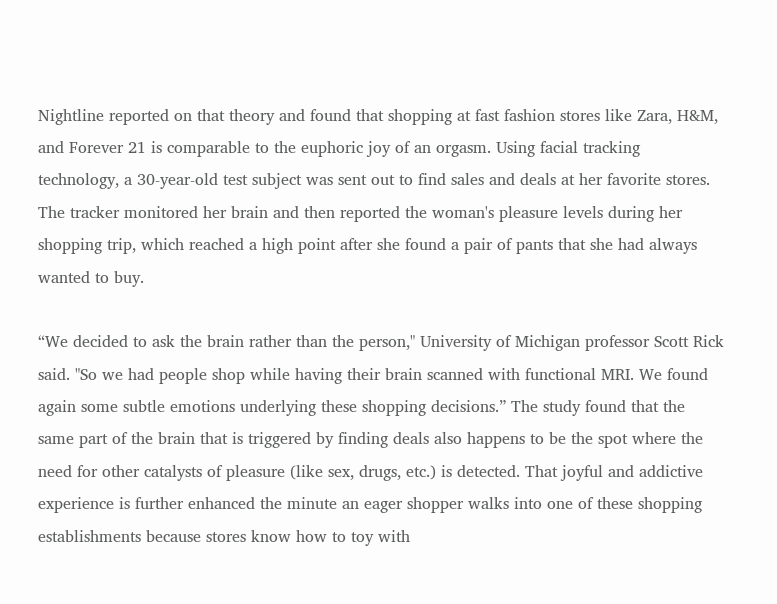Nightline reported on that theory and found that shopping at fast fashion stores like Zara, H&M, and Forever 21 is comparable to the euphoric joy of an orgasm. Using facial tracking technology, a 30-year-old test subject was sent out to find sales and deals at her favorite stores. The tracker monitored her brain and then reported the woman's pleasure levels during her shopping trip, which reached a high point after she found a pair of pants that she had always wanted to buy.

“We decided to ask the brain rather than the person," University of Michigan professor Scott Rick said. "So we had people shop while having their brain scanned with functional MRI. We found again some subtle emotions underlying these shopping decisions.” The study found that the same part of the brain that is triggered by finding deals also happens to be the spot where the need for other catalysts of pleasure (like sex, drugs, etc.) is detected. That joyful and addictive experience is further enhanced the minute an eager shopper walks into one of these shopping establishments because stores know how to toy with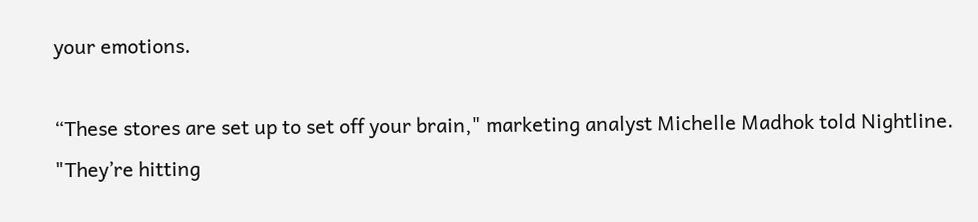your emotions.

“These stores are set up to set off your brain," marketing analyst Michelle Madhok told Nightline. "They’re hitting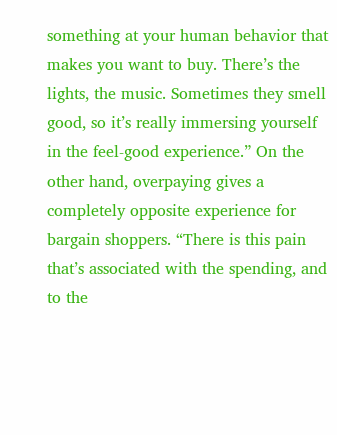something at your human behavior that makes you want to buy. There’s the lights, the music. Sometimes they smell good, so it’s really immersing yourself in the feel-good experience.” On the other hand, overpaying gives a completely opposite experience for bargain shoppers. “There is this pain that’s associated with the spending, and to the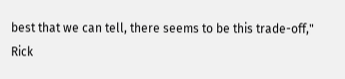best that we can tell, there seems to be this trade-off," Rick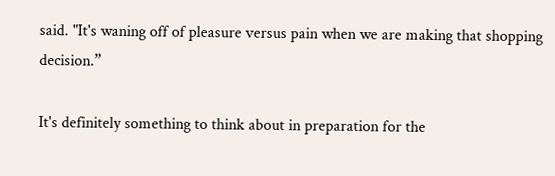said. "It's waning off of pleasure versus pain when we are making that shopping decision.”

It's definitely something to think about in preparation for the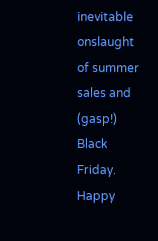inevitable onslaught of summer sales and (gasp!) Black Friday. Happy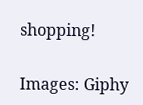shopping!

Images: Giphy